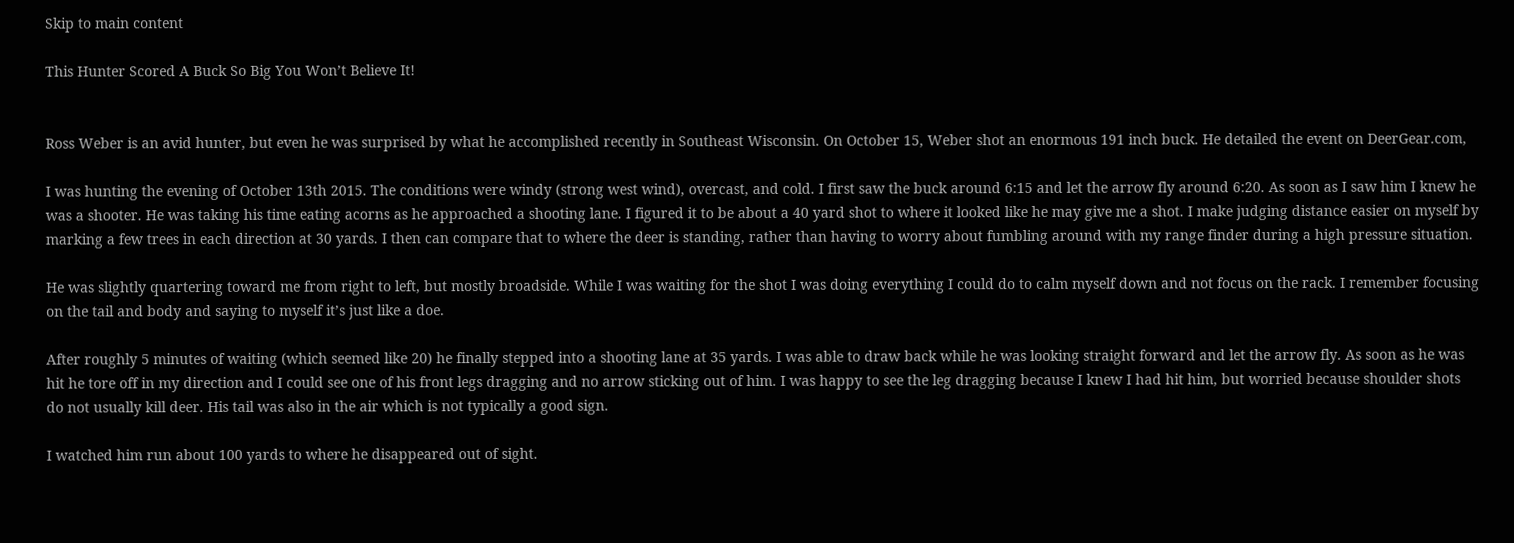Skip to main content

This Hunter Scored A Buck So Big You Won’t Believe It!


Ross Weber is an avid hunter, but even he was surprised by what he accomplished recently in Southeast Wisconsin. On October 15, Weber shot an enormous 191 inch buck. He detailed the event on DeerGear.com,

I was hunting the evening of October 13th 2015. The conditions were windy (strong west wind), overcast, and cold. I first saw the buck around 6:15 and let the arrow fly around 6:20. As soon as I saw him I knew he was a shooter. He was taking his time eating acorns as he approached a shooting lane. I figured it to be about a 40 yard shot to where it looked like he may give me a shot. I make judging distance easier on myself by marking a few trees in each direction at 30 yards. I then can compare that to where the deer is standing, rather than having to worry about fumbling around with my range finder during a high pressure situation.

He was slightly quartering toward me from right to left, but mostly broadside. While I was waiting for the shot I was doing everything I could do to calm myself down and not focus on the rack. I remember focusing on the tail and body and saying to myself it’s just like a doe.

After roughly 5 minutes of waiting (which seemed like 20) he finally stepped into a shooting lane at 35 yards. I was able to draw back while he was looking straight forward and let the arrow fly. As soon as he was hit he tore off in my direction and I could see one of his front legs dragging and no arrow sticking out of him. I was happy to see the leg dragging because I knew I had hit him, but worried because shoulder shots do not usually kill deer. His tail was also in the air which is not typically a good sign.

I watched him run about 100 yards to where he disappeared out of sight.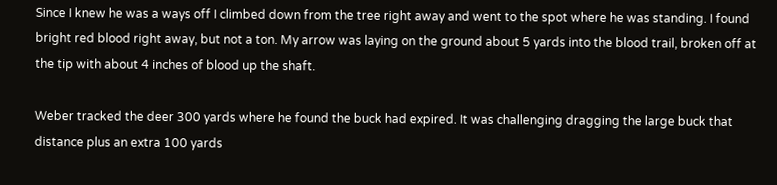Since I knew he was a ways off I climbed down from the tree right away and went to the spot where he was standing. I found bright red blood right away, but not a ton. My arrow was laying on the ground about 5 yards into the blood trail, broken off at the tip with about 4 inches of blood up the shaft.

Weber tracked the deer 300 yards where he found the buck had expired. It was challenging dragging the large buck that distance plus an extra 100 yards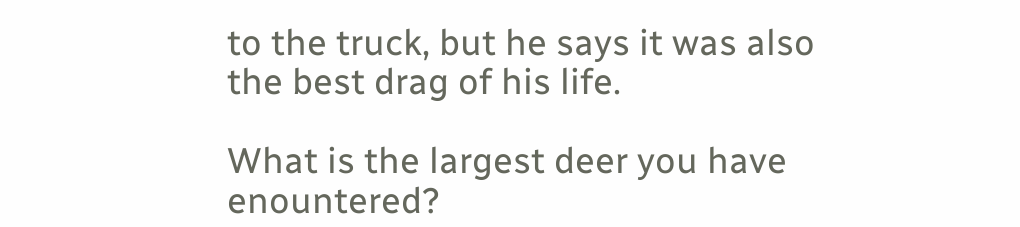to the truck, but he says it was also the best drag of his life.

What is the largest deer you have enountered?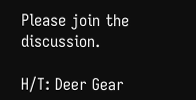Please join the discussion.

H/T: Deer Gear